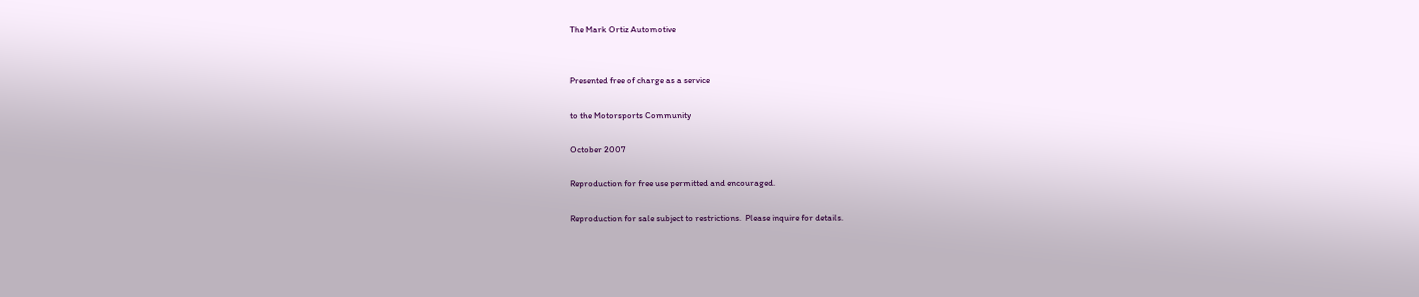The Mark Ortiz Automotive


Presented free of charge as a service

to the Motorsports Community

October 2007

Reproduction for free use permitted and encouraged.

Reproduction for sale subject to restrictions.  Please inquire for details.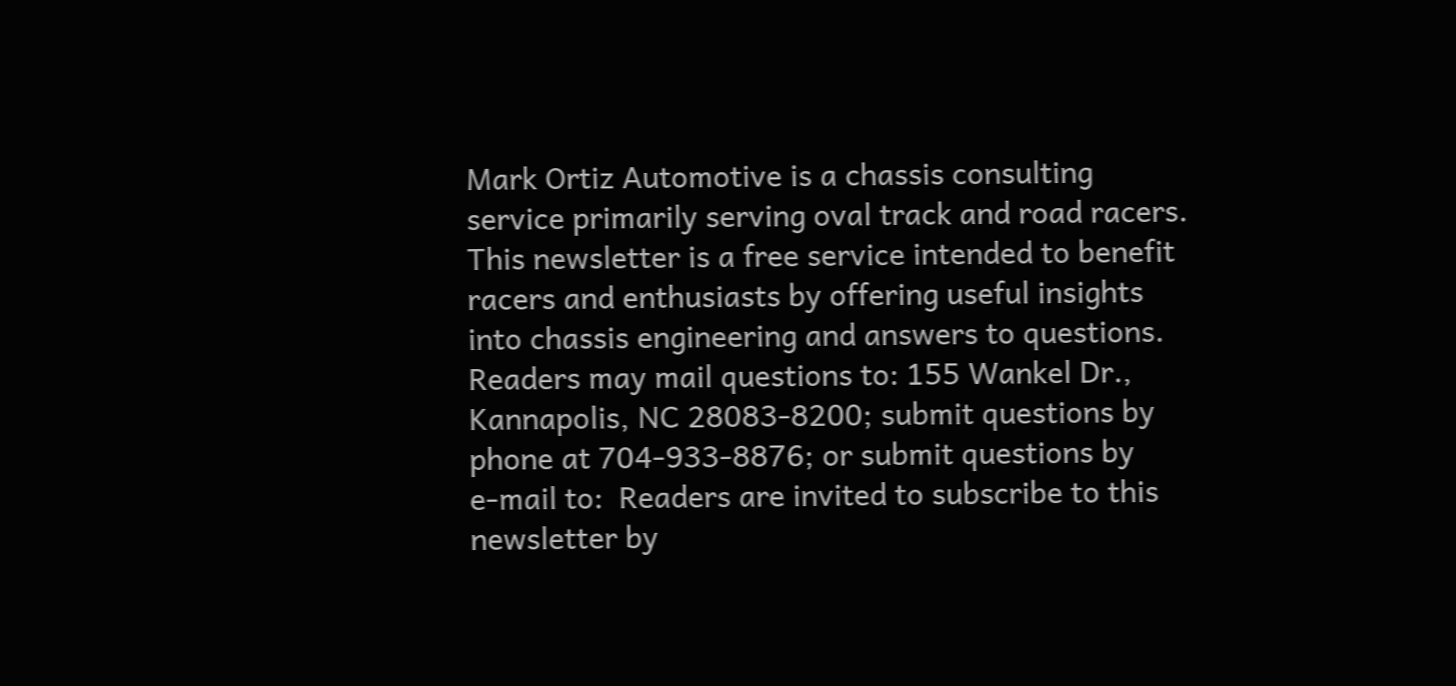Mark Ortiz Automotive is a chassis consulting service primarily serving oval track and road racers. This newsletter is a free service intended to benefit racers and enthusiasts by offering useful insights into chassis engineering and answers to questions.  Readers may mail questions to: 155 Wankel Dr., Kannapolis, NC 28083-8200; submit questions by phone at 704-933-8876; or submit questions by    e-mail to:  Readers are invited to subscribe to this newsletter by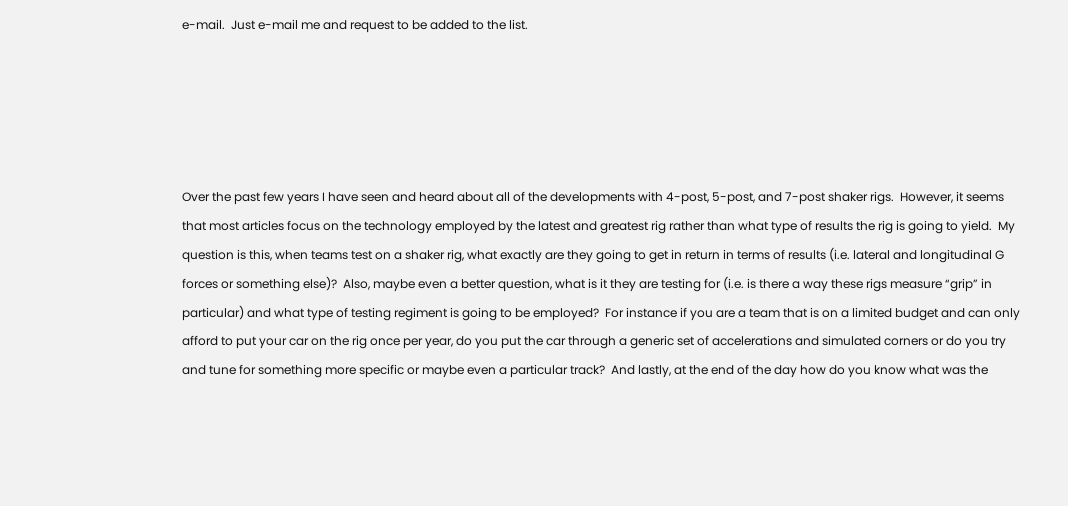e-mail.  Just e-mail me and request to be added to the list.





Over the past few years I have seen and heard about all of the developments with 4-post, 5-post, and 7-post shaker rigs.  However, it seems that most articles focus on the technology employed by the latest and greatest rig rather than what type of results the rig is going to yield.  My question is this, when teams test on a shaker rig, what exactly are they going to get in return in terms of results (i.e. lateral and longitudinal G forces or something else)?  Also, maybe even a better question, what is it they are testing for (i.e. is there a way these rigs measure “grip” in particular) and what type of testing regiment is going to be employed?  For instance if you are a team that is on a limited budget and can only afford to put your car on the rig once per year, do you put the car through a generic set of accelerations and simulated corners or do you try and tune for something more specific or maybe even a particular track?  And lastly, at the end of the day how do you know what was the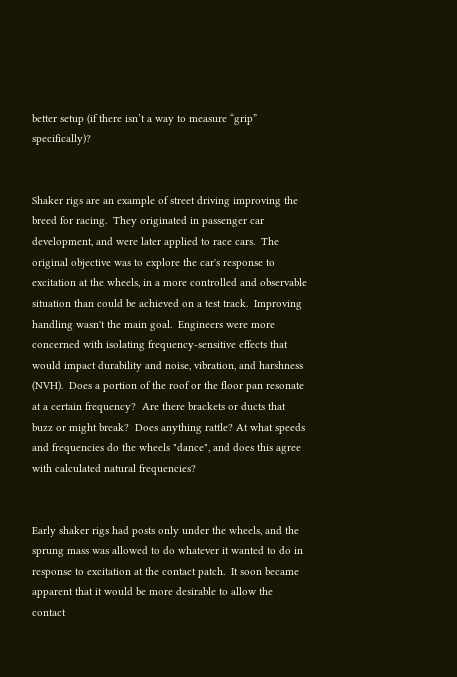better setup (if there isn’t a way to measure “grip” specifically)?


Shaker rigs are an example of street driving improving the breed for racing.  They originated in passenger car development, and were later applied to race cars.  The original objective was to explore the car's response to excitation at the wheels, in a more controlled and observable situation than could be achieved on a test track.  Improving handling wasn't the main goal.  Engineers were more concerned with isolating frequency-sensitive effects that would impact durability and noise, vibration, and harshness (NVH).  Does a portion of the roof or the floor pan resonate at a certain frequency?  Are there brackets or ducts that buzz or might break?  Does anything rattle? At what speeds and frequencies do the wheels "dance", and does this agree with calculated natural frequencies?


Early shaker rigs had posts only under the wheels, and the sprung mass was allowed to do whatever it wanted to do in response to excitation at the contact patch.  It soon became apparent that it would be more desirable to allow the contact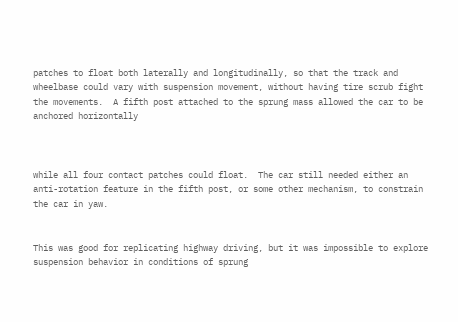patches to float both laterally and longitudinally, so that the track and wheelbase could vary with suspension movement, without having tire scrub fight the movements.  A fifth post attached to the sprung mass allowed the car to be anchored horizontally



while all four contact patches could float.  The car still needed either an anti-rotation feature in the fifth post, or some other mechanism, to constrain the car in yaw.


This was good for replicating highway driving, but it was impossible to explore suspension behavior in conditions of sprung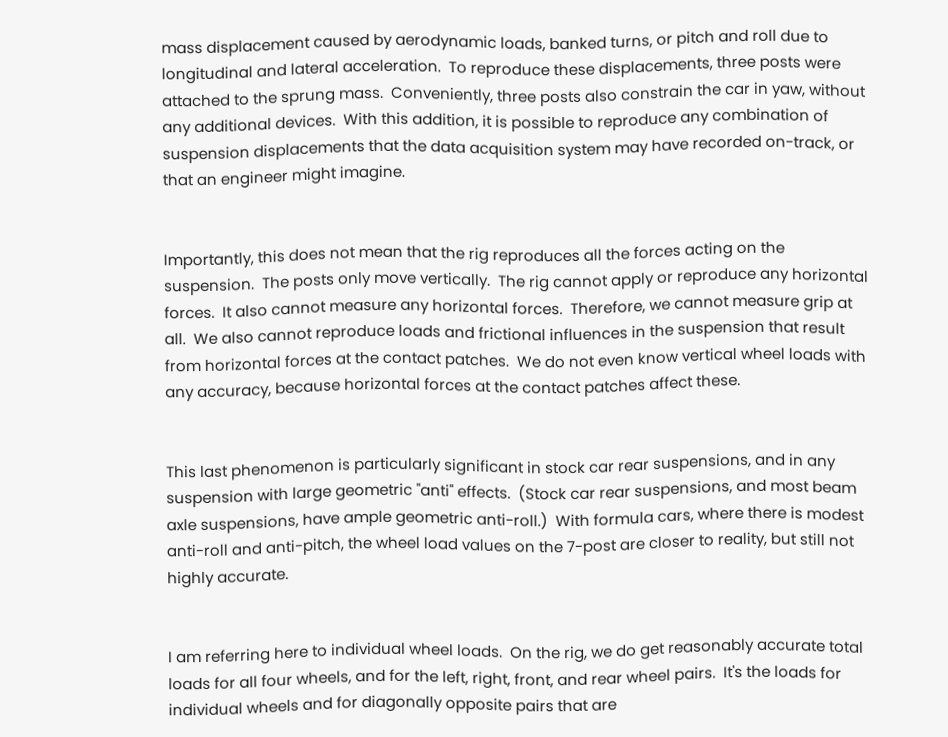mass displacement caused by aerodynamic loads, banked turns, or pitch and roll due to longitudinal and lateral acceleration.  To reproduce these displacements, three posts were attached to the sprung mass.  Conveniently, three posts also constrain the car in yaw, without any additional devices.  With this addition, it is possible to reproduce any combination of suspension displacements that the data acquisition system may have recorded on-track, or that an engineer might imagine.


Importantly, this does not mean that the rig reproduces all the forces acting on the suspension.  The posts only move vertically.  The rig cannot apply or reproduce any horizontal forces.  It also cannot measure any horizontal forces.  Therefore, we cannot measure grip at all.  We also cannot reproduce loads and frictional influences in the suspension that result from horizontal forces at the contact patches.  We do not even know vertical wheel loads with any accuracy, because horizontal forces at the contact patches affect these.


This last phenomenon is particularly significant in stock car rear suspensions, and in any suspension with large geometric "anti" effects.  (Stock car rear suspensions, and most beam axle suspensions, have ample geometric anti-roll.)  With formula cars, where there is modest anti-roll and anti-pitch, the wheel load values on the 7-post are closer to reality, but still not highly accurate.


I am referring here to individual wheel loads.  On the rig, we do get reasonably accurate total loads for all four wheels, and for the left, right, front, and rear wheel pairs.  It's the loads for individual wheels and for diagonally opposite pairs that are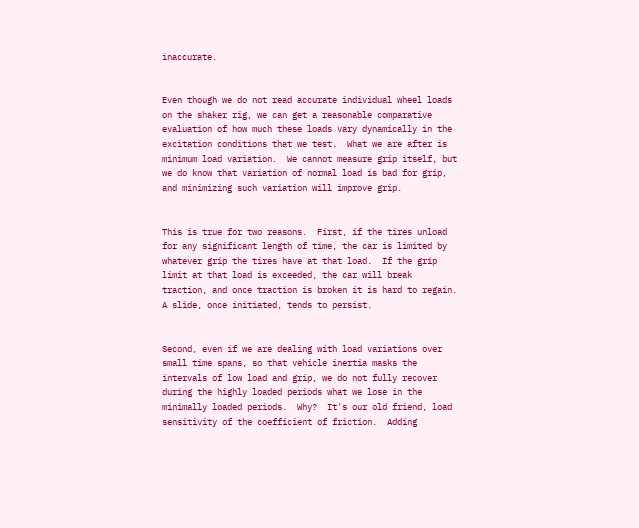inaccurate.


Even though we do not read accurate individual wheel loads on the shaker rig, we can get a reasonable comparative evaluation of how much these loads vary dynamically in the excitation conditions that we test.  What we are after is minimum load variation.  We cannot measure grip itself, but we do know that variation of normal load is bad for grip, and minimizing such variation will improve grip.


This is true for two reasons.  First, if the tires unload for any significant length of time, the car is limited by whatever grip the tires have at that load.  If the grip limit at that load is exceeded, the car will break traction, and once traction is broken it is hard to regain.  A slide, once initiated, tends to persist.


Second, even if we are dealing with load variations over small time spans, so that vehicle inertia masks the intervals of low load and grip, we do not fully recover during the highly loaded periods what we lose in the minimally loaded periods.  Why?  It's our old friend, load sensitivity of the coefficient of friction.  Adding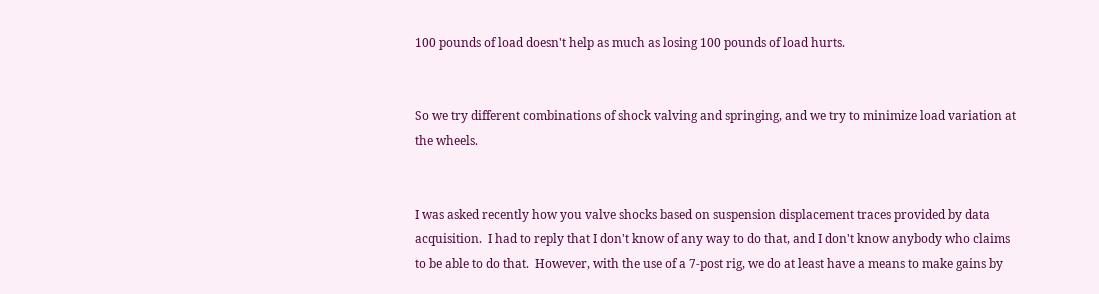100 pounds of load doesn't help as much as losing 100 pounds of load hurts.


So we try different combinations of shock valving and springing, and we try to minimize load variation at the wheels.


I was asked recently how you valve shocks based on suspension displacement traces provided by data acquisition.  I had to reply that I don't know of any way to do that, and I don't know anybody who claims to be able to do that.  However, with the use of a 7-post rig, we do at least have a means to make gains by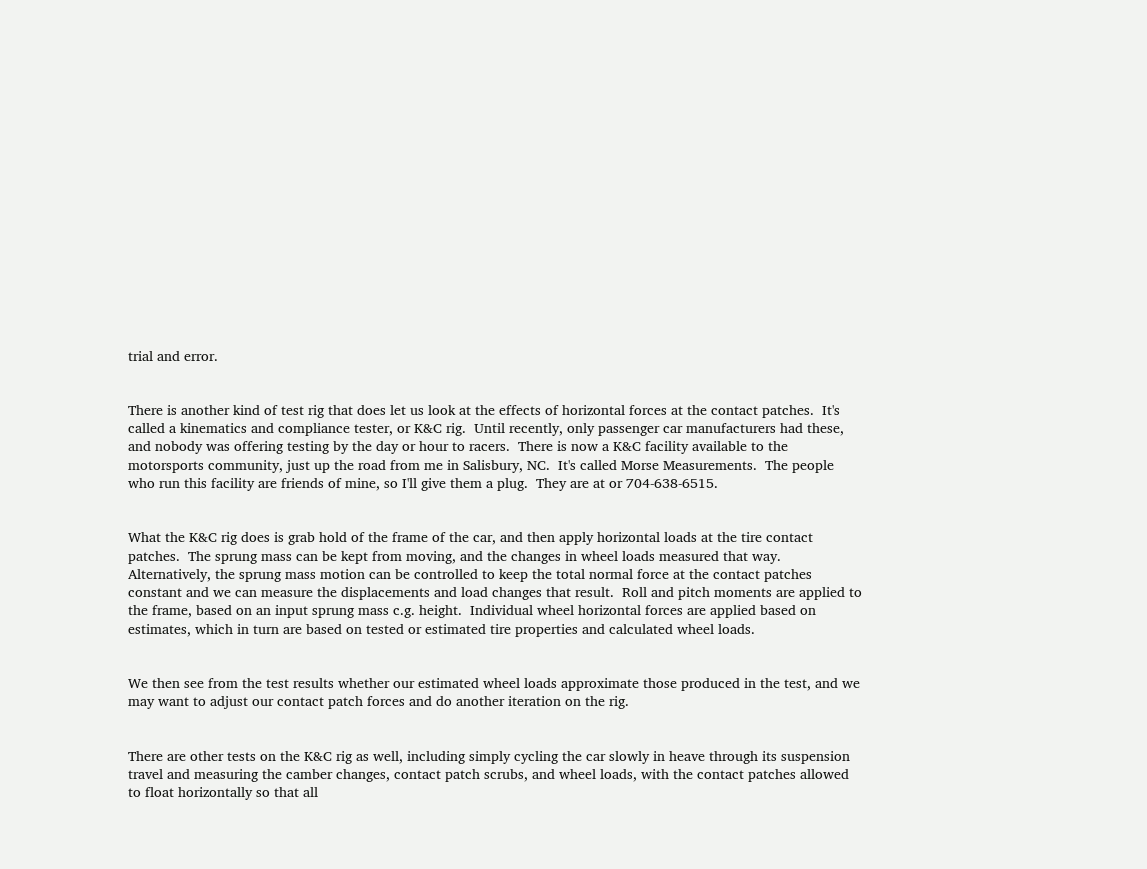trial and error.


There is another kind of test rig that does let us look at the effects of horizontal forces at the contact patches.  It's called a kinematics and compliance tester, or K&C rig.  Until recently, only passenger car manufacturers had these, and nobody was offering testing by the day or hour to racers.  There is now a K&C facility available to the motorsports community, just up the road from me in Salisbury, NC.  It's called Morse Measurements.  The people who run this facility are friends of mine, so I'll give them a plug.  They are at or 704-638-6515.


What the K&C rig does is grab hold of the frame of the car, and then apply horizontal loads at the tire contact patches.  The sprung mass can be kept from moving, and the changes in wheel loads measured that way.  Alternatively, the sprung mass motion can be controlled to keep the total normal force at the contact patches constant and we can measure the displacements and load changes that result.  Roll and pitch moments are applied to the frame, based on an input sprung mass c.g. height.  Individual wheel horizontal forces are applied based on estimates, which in turn are based on tested or estimated tire properties and calculated wheel loads.


We then see from the test results whether our estimated wheel loads approximate those produced in the test, and we may want to adjust our contact patch forces and do another iteration on the rig.


There are other tests on the K&C rig as well, including simply cycling the car slowly in heave through its suspension travel and measuring the camber changes, contact patch scrubs, and wheel loads, with the contact patches allowed to float horizontally so that all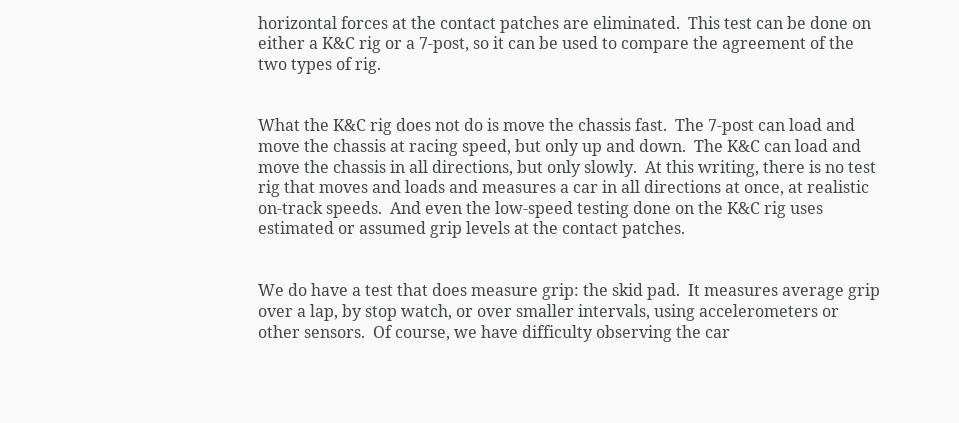horizontal forces at the contact patches are eliminated.  This test can be done on either a K&C rig or a 7-post, so it can be used to compare the agreement of the two types of rig.


What the K&C rig does not do is move the chassis fast.  The 7-post can load and move the chassis at racing speed, but only up and down.  The K&C can load and move the chassis in all directions, but only slowly.  At this writing, there is no test rig that moves and loads and measures a car in all directions at once, at realistic on-track speeds.  And even the low-speed testing done on the K&C rig uses estimated or assumed grip levels at the contact patches.


We do have a test that does measure grip: the skid pad.  It measures average grip over a lap, by stop watch, or over smaller intervals, using accelerometers or other sensors.  Of course, we have difficulty observing the car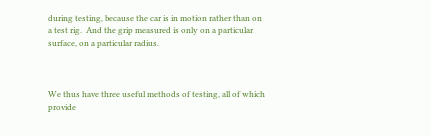during testing, because the car is in motion rather than on a test rig.  And the grip measured is only on a particular surface, on a particular radius.



We thus have three useful methods of testing, all of which provide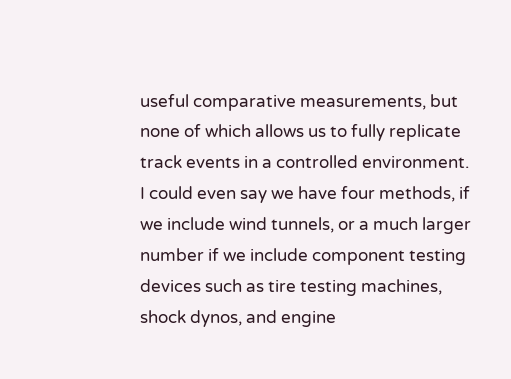useful comparative measurements, but none of which allows us to fully replicate track events in a controlled environment.  I could even say we have four methods, if we include wind tunnels, or a much larger number if we include component testing devices such as tire testing machines, shock dynos, and engine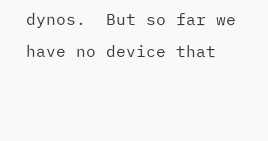dynos.  But so far we have no device that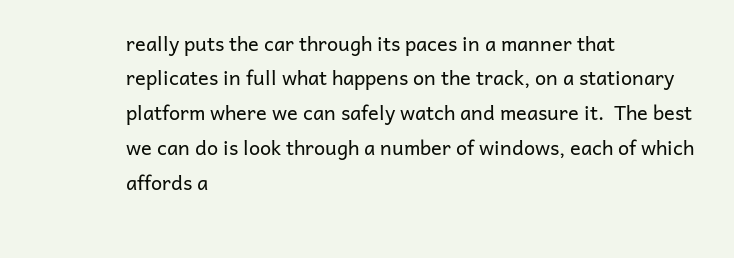really puts the car through its paces in a manner that replicates in full what happens on the track, on a stationary platform where we can safely watch and measure it.  The best we can do is look through a number of windows, each of which affords a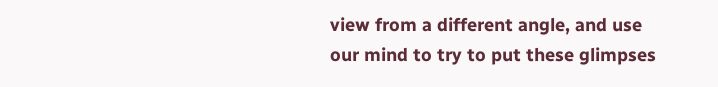view from a different angle, and use our mind to try to put these glimpses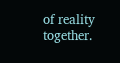of reality together.